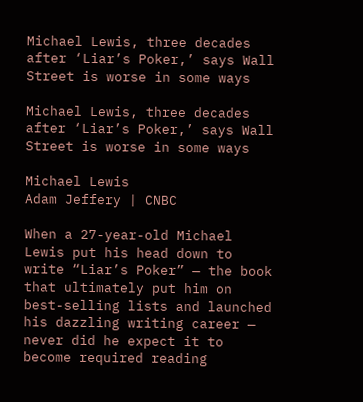Michael Lewis, three decades after ‘Liar’s Poker,’ says Wall Street is worse in some ways

Michael Lewis, three decades after ‘Liar’s Poker,’ says Wall Street is worse in some ways

Michael Lewis
Adam Jeffery | CNBC

When a 27-year-old Michael Lewis put his head down to write “Liar’s Poker” — the book that ultimately put him on best-selling lists and launched his dazzling writing career — never did he expect it to become required reading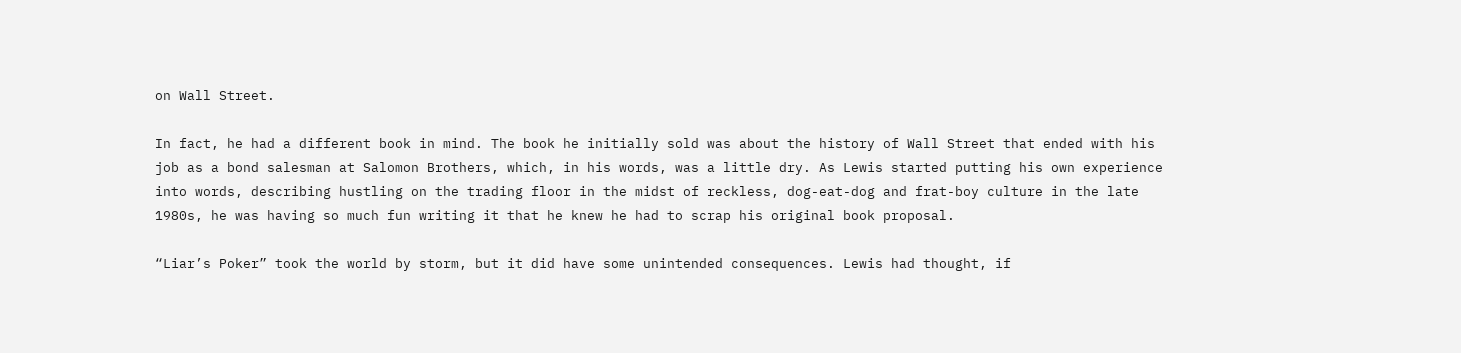on Wall Street.

In fact, he had a different book in mind. The book he initially sold was about the history of Wall Street that ended with his job as a bond salesman at Salomon Brothers, which, in his words, was a little dry. As Lewis started putting his own experience into words, describing hustling on the trading floor in the midst of reckless, dog-eat-dog and frat-boy culture in the late 1980s, he was having so much fun writing it that he knew he had to scrap his original book proposal.

“Liar’s Poker” took the world by storm, but it did have some unintended consequences. Lewis had thought, if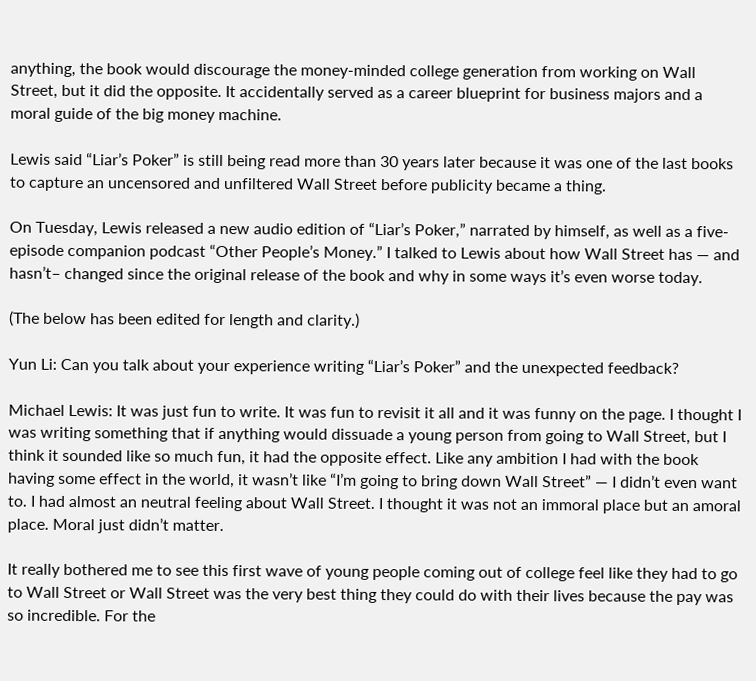anything, the book would discourage the money-minded college generation from working on Wall Street, but it did the opposite. It accidentally served as a career blueprint for business majors and a moral guide of the big money machine.

Lewis said “Liar’s Poker” is still being read more than 30 years later because it was one of the last books to capture an uncensored and unfiltered Wall Street before publicity became a thing.

On Tuesday, Lewis released a new audio edition of “Liar’s Poker,” narrated by himself, as well as a five-episode companion podcast “Other People’s Money.” I talked to Lewis about how Wall Street has — and hasn’t– changed since the original release of the book and why in some ways it’s even worse today.

(The below has been edited for length and clarity.)

Yun Li: Can you talk about your experience writing “Liar’s Poker” and the unexpected feedback?

Michael Lewis: It was just fun to write. It was fun to revisit it all and it was funny on the page. I thought I was writing something that if anything would dissuade a young person from going to Wall Street, but I think it sounded like so much fun, it had the opposite effect. Like any ambition I had with the book having some effect in the world, it wasn’t like “I’m going to bring down Wall Street” — I didn’t even want to. I had almost an neutral feeling about Wall Street. I thought it was not an immoral place but an amoral place. Moral just didn’t matter.

It really bothered me to see this first wave of young people coming out of college feel like they had to go to Wall Street or Wall Street was the very best thing they could do with their lives because the pay was so incredible. For the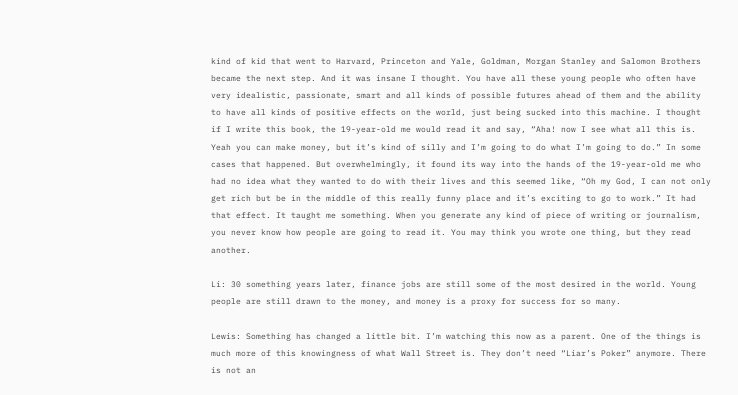kind of kid that went to Harvard, Princeton and Yale, Goldman, Morgan Stanley and Salomon Brothers became the next step. And it was insane I thought. You have all these young people who often have very idealistic, passionate, smart and all kinds of possible futures ahead of them and the ability to have all kinds of positive effects on the world, just being sucked into this machine. I thought if I write this book, the 19-year-old me would read it and say, “Aha! now I see what all this is. Yeah you can make money, but it’s kind of silly and I’m going to do what I’m going to do.” In some cases that happened. But overwhelmingly, it found its way into the hands of the 19-year-old me who had no idea what they wanted to do with their lives and this seemed like, “Oh my God, I can not only get rich but be in the middle of this really funny place and it’s exciting to go to work.” It had that effect. It taught me something. When you generate any kind of piece of writing or journalism, you never know how people are going to read it. You may think you wrote one thing, but they read another.

Li: 30 something years later, finance jobs are still some of the most desired in the world. Young people are still drawn to the money, and money is a proxy for success for so many.

Lewis: Something has changed a little bit. I’m watching this now as a parent. One of the things is much more of this knowingness of what Wall Street is. They don’t need “Liar’s Poker” anymore. There is not an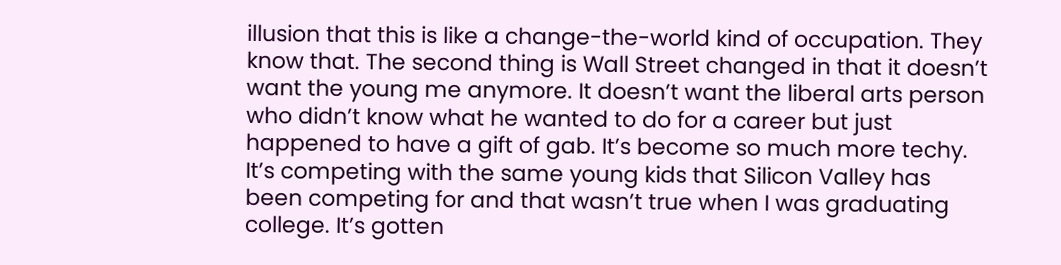illusion that this is like a change-the-world kind of occupation. They know that. The second thing is Wall Street changed in that it doesn’t want the young me anymore. It doesn’t want the liberal arts person who didn’t know what he wanted to do for a career but just happened to have a gift of gab. It’s become so much more techy. It’s competing with the same young kids that Silicon Valley has been competing for and that wasn’t true when I was graduating college. It’s gotten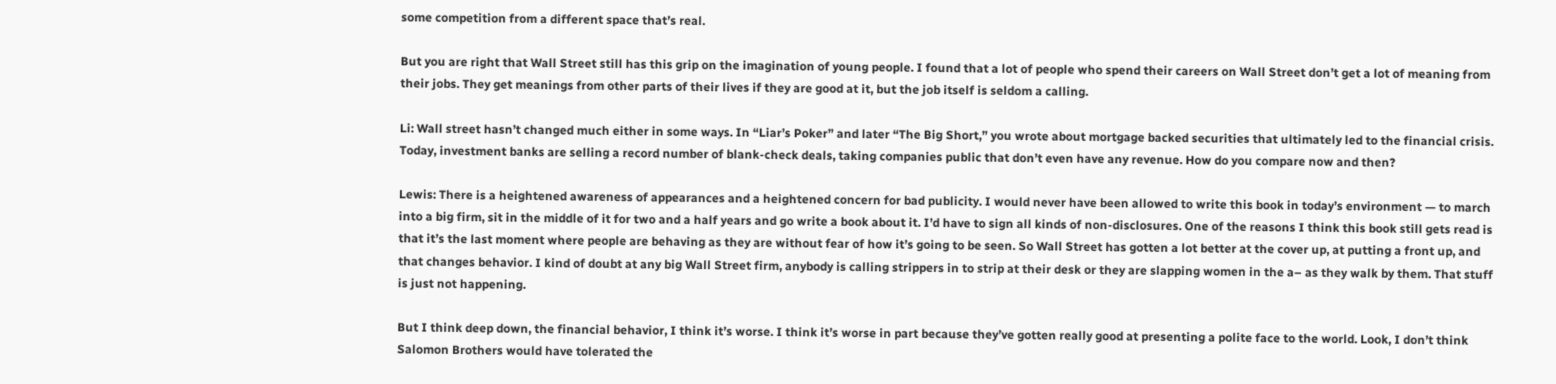some competition from a different space that’s real.

But you are right that Wall Street still has this grip on the imagination of young people. I found that a lot of people who spend their careers on Wall Street don’t get a lot of meaning from their jobs. They get meanings from other parts of their lives if they are good at it, but the job itself is seldom a calling.

Li: Wall street hasn’t changed much either in some ways. In “Liar’s Poker” and later “The Big Short,” you wrote about mortgage backed securities that ultimately led to the financial crisis. Today, investment banks are selling a record number of blank-check deals, taking companies public that don’t even have any revenue. How do you compare now and then?

Lewis: There is a heightened awareness of appearances and a heightened concern for bad publicity. I would never have been allowed to write this book in today’s environment — to march into a big firm, sit in the middle of it for two and a half years and go write a book about it. I’d have to sign all kinds of non-disclosures. One of the reasons I think this book still gets read is that it’s the last moment where people are behaving as they are without fear of how it’s going to be seen. So Wall Street has gotten a lot better at the cover up, at putting a front up, and that changes behavior. I kind of doubt at any big Wall Street firm, anybody is calling strippers in to strip at their desk or they are slapping women in the a– as they walk by them. That stuff is just not happening.

But I think deep down, the financial behavior, I think it’s worse. I think it’s worse in part because they’ve gotten really good at presenting a polite face to the world. Look, I don’t think Salomon Brothers would have tolerated the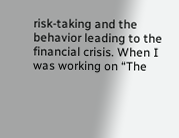risk-taking and the behavior leading to the financial crisis. When I was working on “The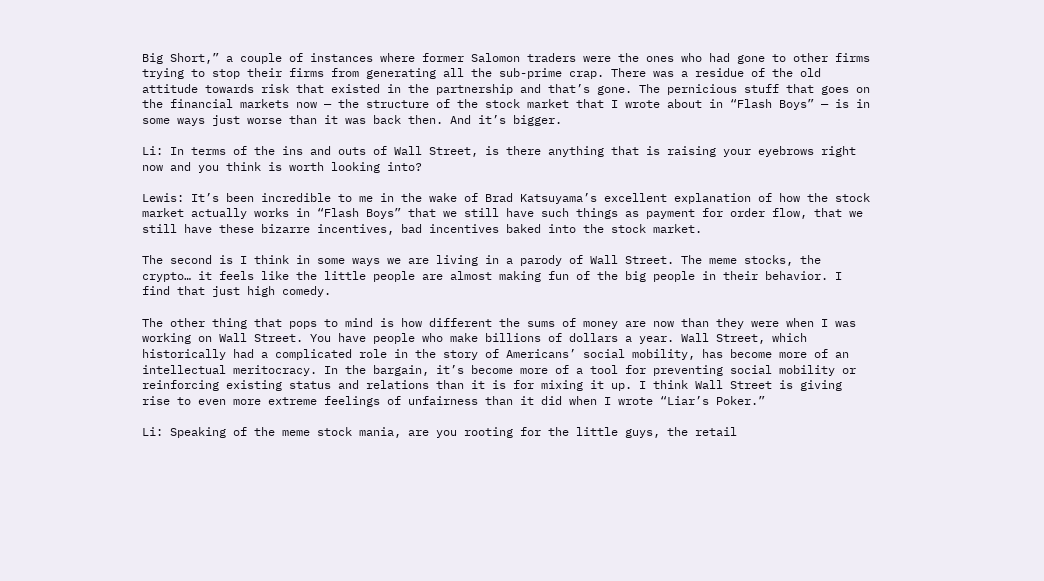Big Short,” a couple of instances where former Salomon traders were the ones who had gone to other firms trying to stop their firms from generating all the sub-prime crap. There was a residue of the old attitude towards risk that existed in the partnership and that’s gone. The pernicious stuff that goes on the financial markets now — the structure of the stock market that I wrote about in “Flash Boys” — is in some ways just worse than it was back then. And it’s bigger.

Li: In terms of the ins and outs of Wall Street, is there anything that is raising your eyebrows right now and you think is worth looking into?

Lewis: It’s been incredible to me in the wake of Brad Katsuyama’s excellent explanation of how the stock market actually works in “Flash Boys” that we still have such things as payment for order flow, that we still have these bizarre incentives, bad incentives baked into the stock market.

The second is I think in some ways we are living in a parody of Wall Street. The meme stocks, the crypto… it feels like the little people are almost making fun of the big people in their behavior. I find that just high comedy.

The other thing that pops to mind is how different the sums of money are now than they were when I was working on Wall Street. You have people who make billions of dollars a year. Wall Street, which historically had a complicated role in the story of Americans’ social mobility, has become more of an intellectual meritocracy. In the bargain, it’s become more of a tool for preventing social mobility or reinforcing existing status and relations than it is for mixing it up. I think Wall Street is giving rise to even more extreme feelings of unfairness than it did when I wrote “Liar’s Poker.”

Li: Speaking of the meme stock mania, are you rooting for the little guys, the retail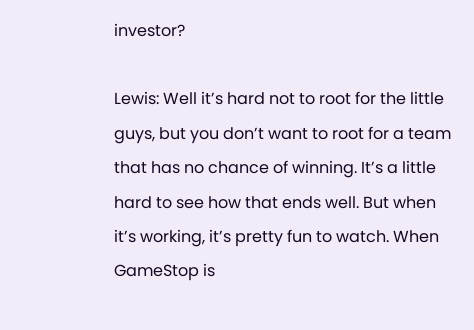investor?

Lewis: Well it’s hard not to root for the little guys, but you don’t want to root for a team that has no chance of winning. It’s a little hard to see how that ends well. But when it’s working, it’s pretty fun to watch. When GameStop is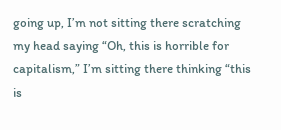going up, I’m not sitting there scratching my head saying “Oh, this is horrible for capitalism,” I’m sitting there thinking “this is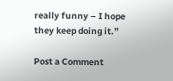really funny – I hope they keep doing it.”

Post a Comment